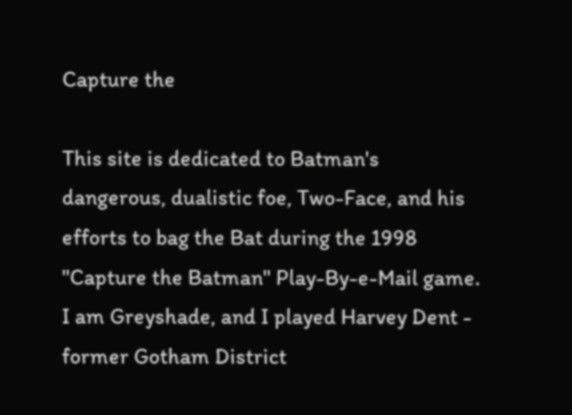Capture the

This site is dedicated to Batman's dangerous, dualistic foe, Two-Face, and his efforts to bag the Bat during the 1998 "Capture the Batman" Play-By-e-Mail game. I am Greyshade, and I played Harvey Dent - former Gotham District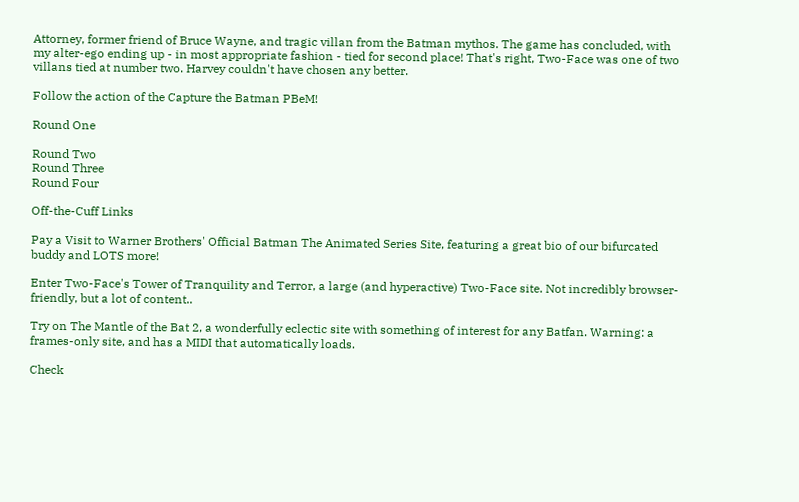Attorney, former friend of Bruce Wayne, and tragic villan from the Batman mythos. The game has concluded, with my alter-ego ending up - in most appropriate fashion - tied for second place! That's right, Two-Face was one of two villans tied at number two. Harvey couldn't have chosen any better.

Follow the action of the Capture the Batman PBeM!

Round One

Round Two
Round Three
Round Four

Off-the-Cuff Links

Pay a Visit to Warner Brothers' Official Batman The Animated Series Site, featuring a great bio of our bifurcated buddy and LOTS more!

Enter Two-Face's Tower of Tranquility and Terror, a large (and hyperactive) Two-Face site. Not incredibly browser-friendly, but a lot of content..

Try on The Mantle of the Bat 2, a wonderfully eclectic site with something of interest for any Batfan. Warning: a frames-only site, and has a MIDI that automatically loads.

Check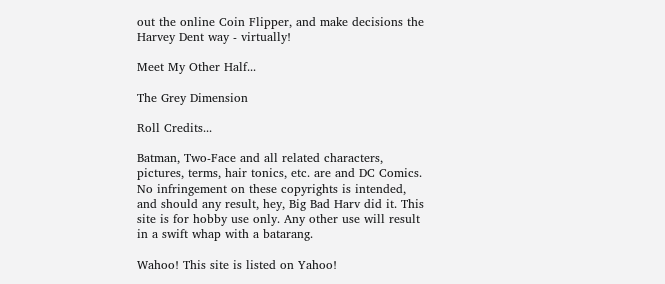out the online Coin Flipper, and make decisions the Harvey Dent way - virtually!

Meet My Other Half...

The Grey Dimension

Roll Credits...

Batman, Two-Face and all related characters, pictures, terms, hair tonics, etc. are and DC Comics. No infringement on these copyrights is intended, and should any result, hey, Big Bad Harv did it. This site is for hobby use only. Any other use will result in a swift whap with a batarang.

Wahoo! This site is listed on Yahoo!